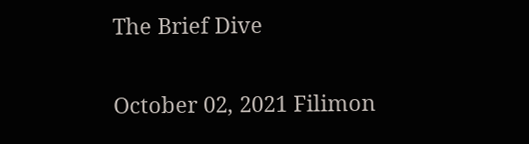The Brief Dive


October 02, 2021 Filimon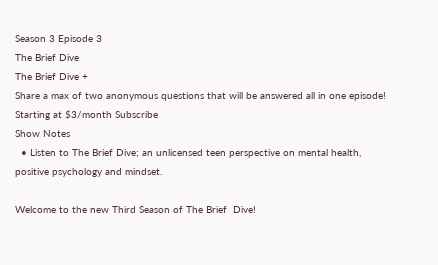Season 3 Episode 3
The Brief Dive
The Brief Dive +
Share a max of two anonymous questions that will be answered all in one episode!
Starting at $3/month Subscribe
Show Notes
  • Listen to The Brief Dive; an unlicensed teen perspective on mental health, positive psychology and mindset.

Welcome to the new Third Season of The Brief  Dive!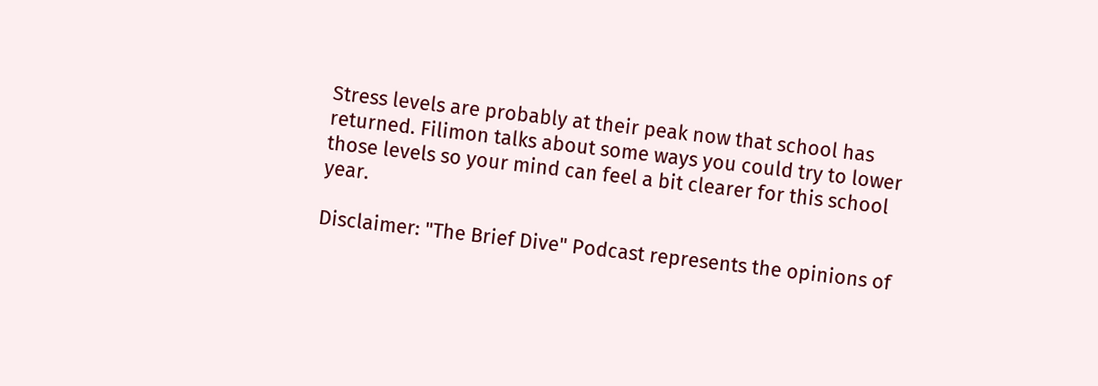Stress levels are probably at their peak now that school has returned. Filimon talks about some ways you could try to lower those levels so your mind can feel a bit clearer for this school year.

Disclaimer: "The Brief Dive" Podcast represents the opinions of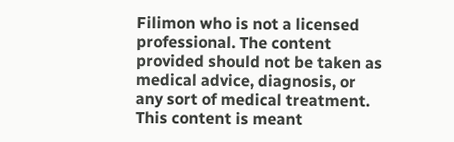Filimon who is not a licensed professional. The content provided should not be taken as medical advice, diagnosis, or any sort of medical treatment. This content is meant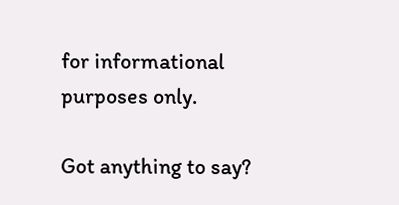for informational purposes only.

Got anything to say?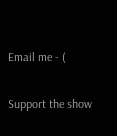Email me - (

Support the show